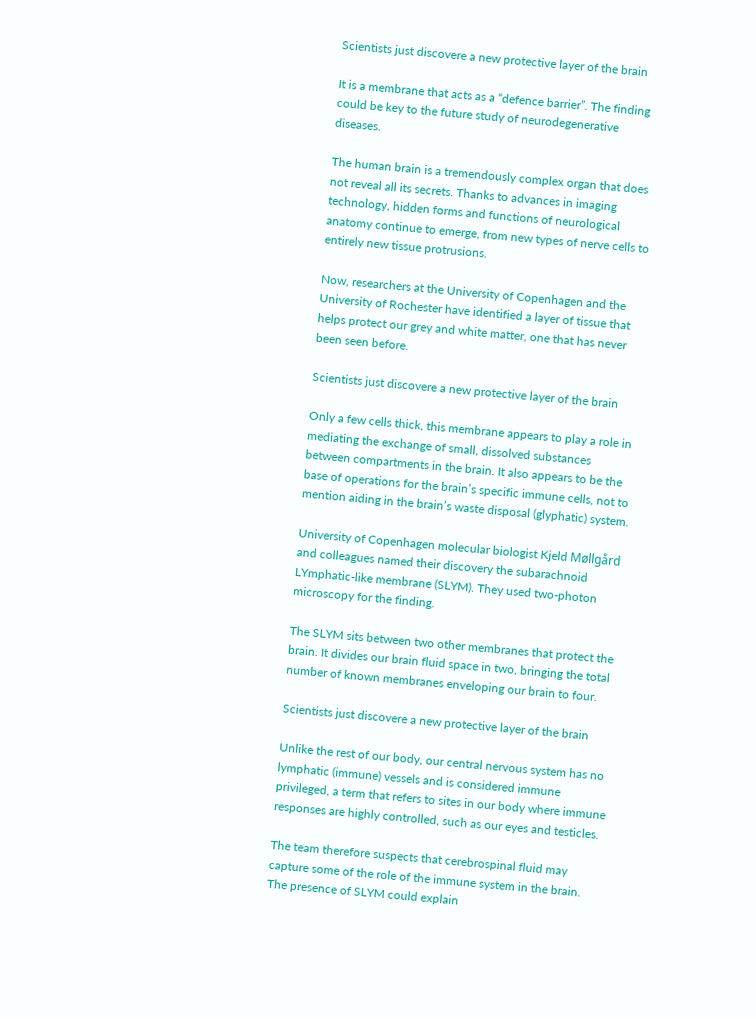Scientists just discovere a new protective layer of the brain

It is a membrane that acts as a “defence barrier”. The finding could be key to the future study of neurodegenerative diseases.

The human brain is a tremendously complex organ that does not reveal all its secrets. Thanks to advances in imaging technology, hidden forms and functions of neurological anatomy continue to emerge, from new types of nerve cells to entirely new tissue protrusions.

Now, researchers at the University of Copenhagen and the University of Rochester have identified a layer of tissue that helps protect our grey and white matter, one that has never been seen before.

Scientists just discovere a new protective layer of the brain

Only a few cells thick, this membrane appears to play a role in mediating the exchange of small, dissolved substances between compartments in the brain. It also appears to be the base of operations for the brain’s specific immune cells, not to mention aiding in the brain’s waste disposal (glyphatic) system.

University of Copenhagen molecular biologist Kjeld Møllgård and colleagues named their discovery the subarachnoid LYmphatic-like membrane (SLYM). They used two-photon microscopy for the finding.

The SLYM sits between two other membranes that protect the brain. It divides our brain fluid space in two, bringing the total number of known membranes enveloping our brain to four.

Scientists just discovere a new protective layer of the brain

Unlike the rest of our body, our central nervous system has no lymphatic (immune) vessels and is considered immune privileged, a term that refers to sites in our body where immune responses are highly controlled, such as our eyes and testicles.

The team therefore suspects that cerebrospinal fluid may capture some of the role of the immune system in the brain. The presence of SLYM could explain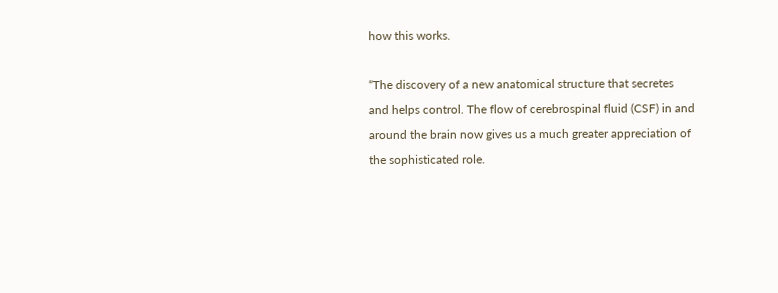how this works.

“The discovery of a new anatomical structure that secretes and helps control. The flow of cerebrospinal fluid (CSF) in and around the brain now gives us a much greater appreciation of the sophisticated role.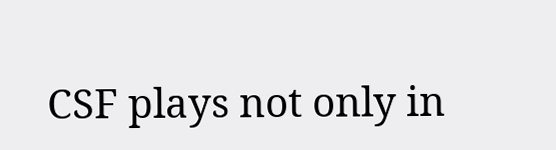CSF plays not only in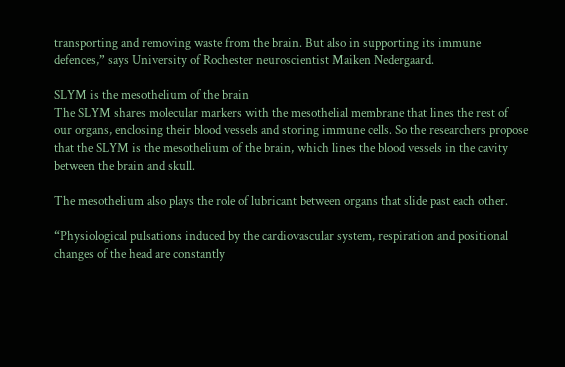transporting and removing waste from the brain. But also in supporting its immune defences,” says University of Rochester neuroscientist Maiken Nedergaard.

SLYM is the mesothelium of the brain
The SLYM shares molecular markers with the mesothelial membrane that lines the rest of our organs, enclosing their blood vessels and storing immune cells. So the researchers propose that the SLYM is the mesothelium of the brain, which lines the blood vessels in the cavity between the brain and skull.

The mesothelium also plays the role of lubricant between organs that slide past each other.

“Physiological pulsations induced by the cardiovascular system, respiration and positional changes of the head are constantly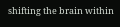shifting the brain within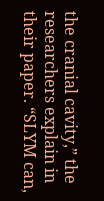the cranial cavity,” the researchers explain in their paper. “SLYM can,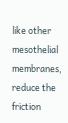like other mesothelial membranes, reduce the friction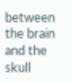between the brain and the skull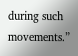during such movements.”